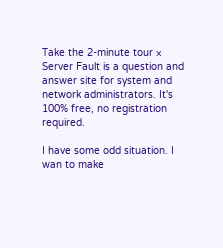Take the 2-minute tour ×
Server Fault is a question and answer site for system and network administrators. It's 100% free, no registration required.

I have some odd situation. I wan to make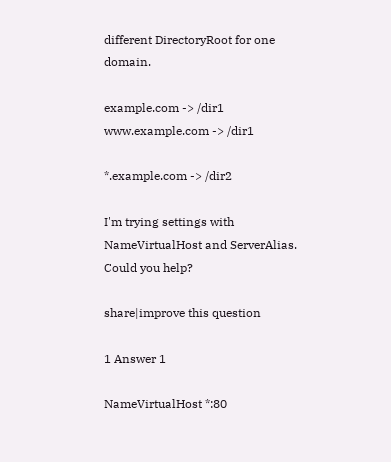different DirectoryRoot for one domain.

example.com -> /dir1 www.example.com -> /dir1

*.example.com -> /dir2

I'm trying settings with NameVirtualHost and ServerAlias. Could you help?

share|improve this question

1 Answer 1

NameVirtualHost *:80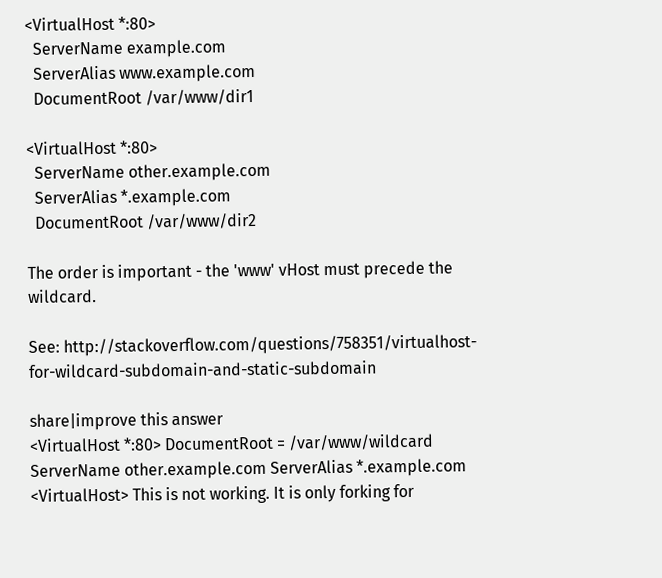<VirtualHost *:80>
  ServerName example.com
  ServerAlias www.example.com
  DocumentRoot /var/www/dir1

<VirtualHost *:80>
  ServerName other.example.com
  ServerAlias *.example.com
  DocumentRoot /var/www/dir2

The order is important - the 'www' vHost must precede the wildcard.

See: http://stackoverflow.com/questions/758351/virtualhost-for-wildcard-subdomain-and-static-subdomain

share|improve this answer
<VirtualHost *:80> DocumentRoot = /var/www/wildcard ServerName other.example.com ServerAlias *.example.com <VirtualHost> This is not working. It is only forking for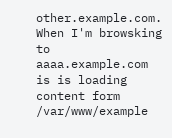other.example.com. When I'm browsking to aaaa.example.com is is loading content form /var/www/example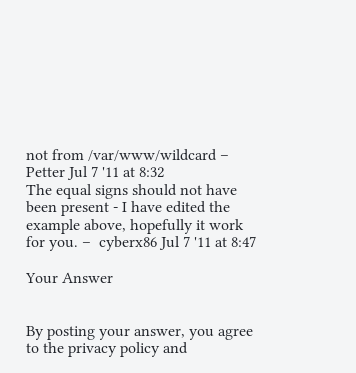not from /var/www/wildcard –  Petter Jul 7 '11 at 8:32
The equal signs should not have been present - I have edited the example above, hopefully it work for you. –  cyberx86 Jul 7 '11 at 8:47

Your Answer


By posting your answer, you agree to the privacy policy and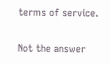terms of service.

Not the answer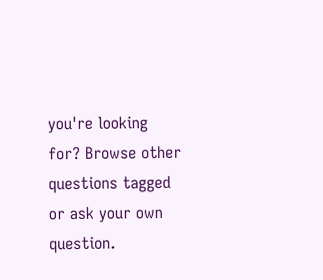you're looking for? Browse other questions tagged or ask your own question.